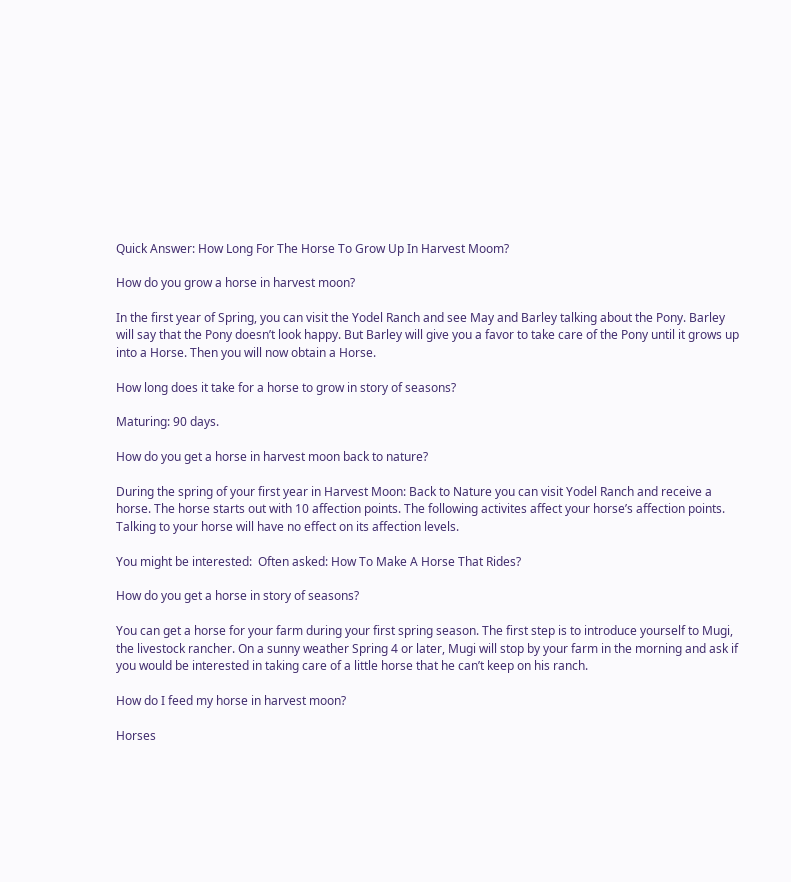Quick Answer: How Long For The Horse To Grow Up In Harvest Moom?

How do you grow a horse in harvest moon?

In the first year of Spring, you can visit the Yodel Ranch and see May and Barley talking about the Pony. Barley will say that the Pony doesn’t look happy. But Barley will give you a favor to take care of the Pony until it grows up into a Horse. Then you will now obtain a Horse.

How long does it take for a horse to grow in story of seasons?

Maturing: 90 days.

How do you get a horse in harvest moon back to nature?

During the spring of your first year in Harvest Moon: Back to Nature you can visit Yodel Ranch and receive a horse. The horse starts out with 10 affection points. The following activites affect your horse’s affection points. Talking to your horse will have no effect on its affection levels.

You might be interested:  Often asked: How To Make A Horse That Rides?

How do you get a horse in story of seasons?

You can get a horse for your farm during your first spring season. The first step is to introduce yourself to Mugi, the livestock rancher. On a sunny weather Spring 4 or later, Mugi will stop by your farm in the morning and ask if you would be interested in taking care of a little horse that he can’t keep on his ranch.

How do I feed my horse in harvest moon?

Horses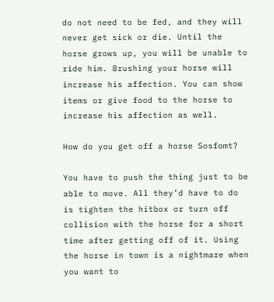do not need to be fed, and they will never get sick or die. Until the horse grows up, you will be unable to ride him. Brushing your horse will increase his affection. You can show items or give food to the horse to increase his affection as well.

How do you get off a horse Sosfomt?

You have to push the thing just to be able to move. All they’d have to do is tighten the hitbox or turn off collision with the horse for a short time after getting off of it. Using the horse in town is a nightmare when you want to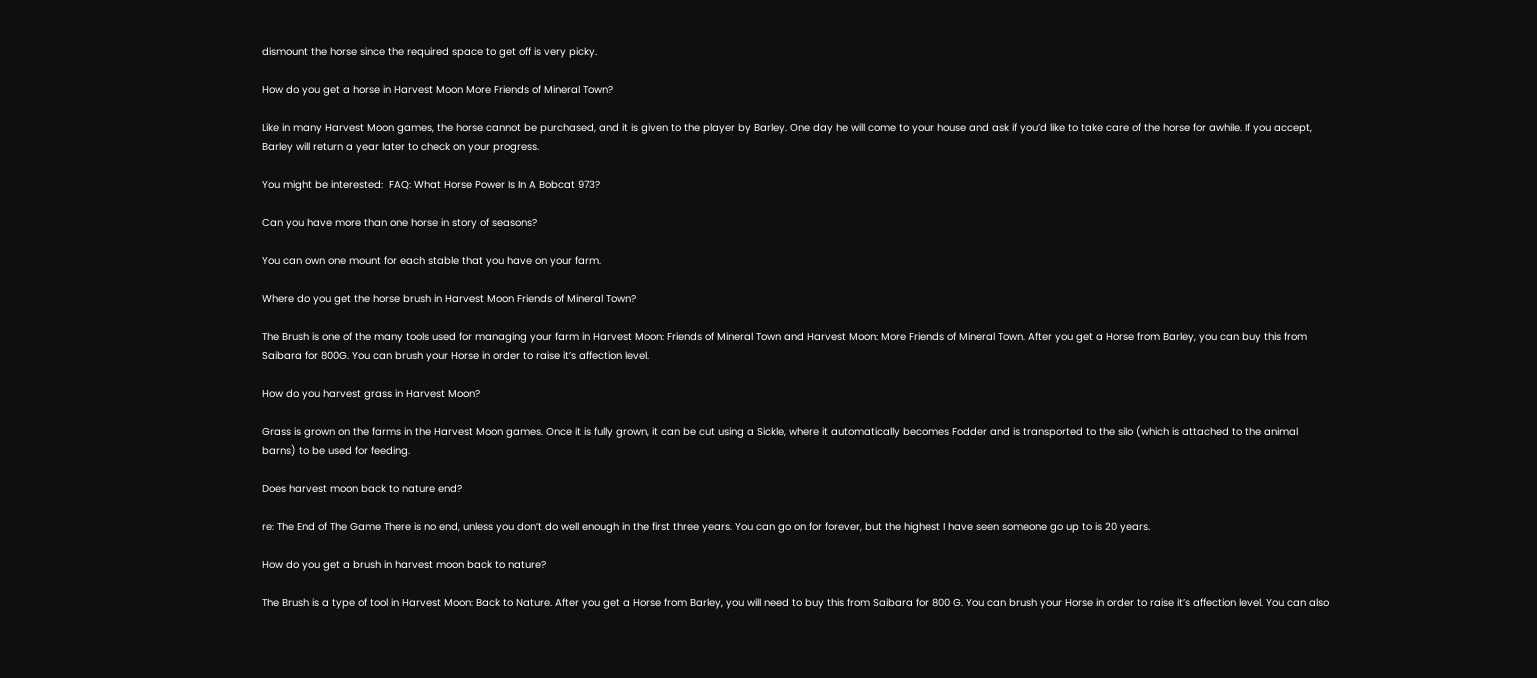dismount the horse since the required space to get off is very picky.

How do you get a horse in Harvest Moon More Friends of Mineral Town?

Like in many Harvest Moon games, the horse cannot be purchased, and it is given to the player by Barley. One day he will come to your house and ask if you’d like to take care of the horse for awhile. If you accept, Barley will return a year later to check on your progress.

You might be interested:  FAQ: What Horse Power Is In A Bobcat 973?

Can you have more than one horse in story of seasons?

You can own one mount for each stable that you have on your farm.

Where do you get the horse brush in Harvest Moon Friends of Mineral Town?

The Brush is one of the many tools used for managing your farm in Harvest Moon: Friends of Mineral Town and Harvest Moon: More Friends of Mineral Town. After you get a Horse from Barley, you can buy this from Saibara for 800G. You can brush your Horse in order to raise it’s affection level.

How do you harvest grass in Harvest Moon?

Grass is grown on the farms in the Harvest Moon games. Once it is fully grown, it can be cut using a Sickle, where it automatically becomes Fodder and is transported to the silo (which is attached to the animal barns) to be used for feeding.

Does harvest moon back to nature end?

re: The End of The Game There is no end, unless you don’t do well enough in the first three years. You can go on for forever, but the highest I have seen someone go up to is 20 years.

How do you get a brush in harvest moon back to nature?

The Brush is a type of tool in Harvest Moon: Back to Nature. After you get a Horse from Barley, you will need to buy this from Saibara for 800 G. You can brush your Horse in order to raise it’s affection level. You can also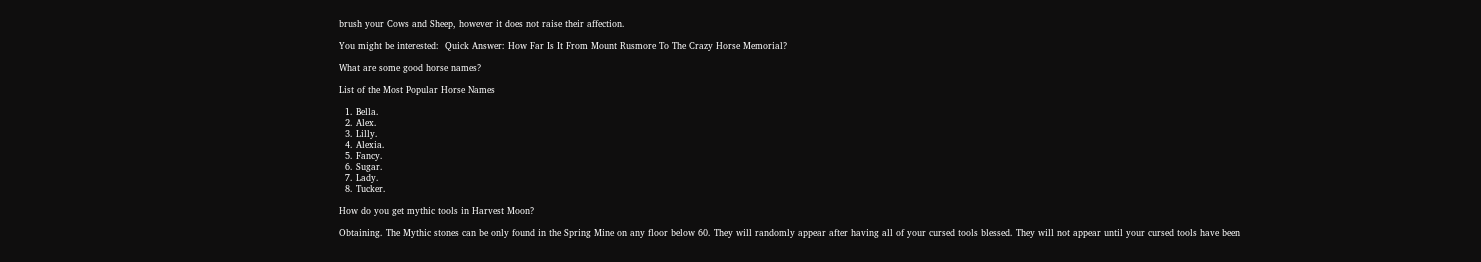brush your Cows and Sheep, however it does not raise their affection.

You might be interested:  Quick Answer: How Far Is It From Mount Rusmore To The Crazy Horse Memorial?

What are some good horse names?

List of the Most Popular Horse Names

  1. Bella.
  2. Alex.
  3. Lilly.
  4. Alexia.
  5. Fancy.
  6. Sugar.
  7. Lady.
  8. Tucker.

How do you get mythic tools in Harvest Moon?

Obtaining. The Mythic stones can be only found in the Spring Mine on any floor below 60. They will randomly appear after having all of your cursed tools blessed. They will not appear until your cursed tools have been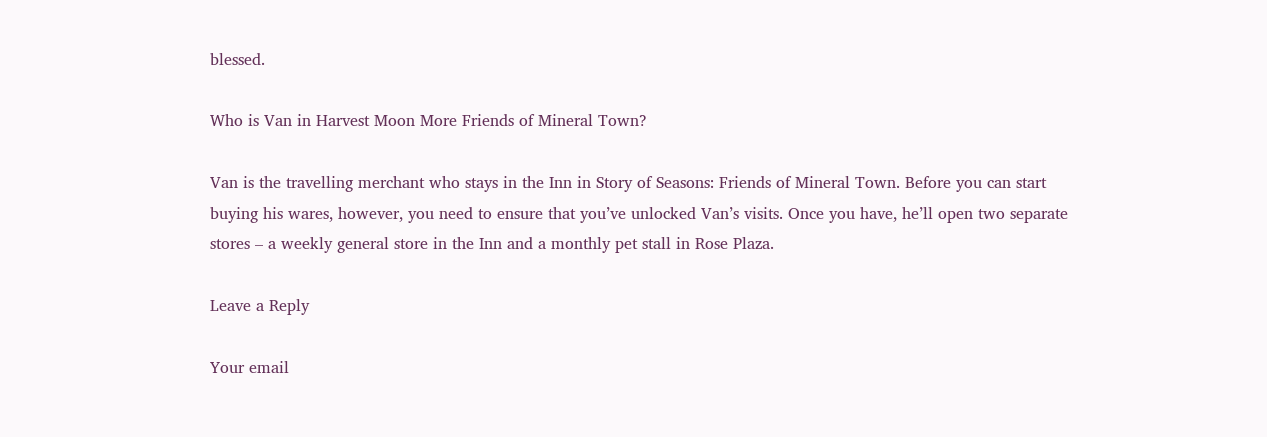blessed.

Who is Van in Harvest Moon More Friends of Mineral Town?

Van is the travelling merchant who stays in the Inn in Story of Seasons: Friends of Mineral Town. Before you can start buying his wares, however, you need to ensure that you’ve unlocked Van’s visits. Once you have, he’ll open two separate stores – a weekly general store in the Inn and a monthly pet stall in Rose Plaza.

Leave a Reply

Your email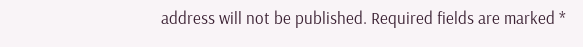address will not be published. Required fields are marked *